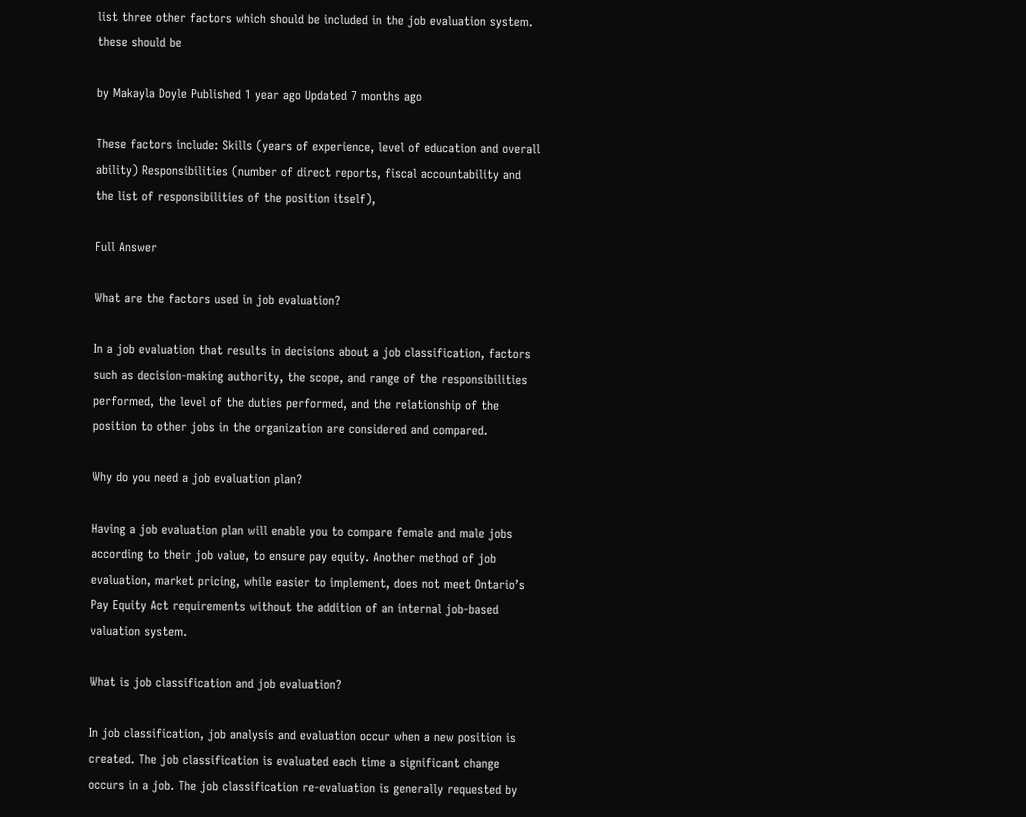list three other factors which should be included in the job evaluation system. these should be

by Makayla Doyle Published 1 year ago Updated 7 months ago

These factors include: Skills (years of experience, level of education and overall ability) Responsibilities (number of direct reports, fiscal accountability and the list of responsibilities of the position itself),

Full Answer

What are the factors used in job evaluation?

In a job evaluation that results in decisions about a job classification, factors such as decision-making authority, the scope, and range of the responsibilities performed, the level of the duties performed, and the relationship of the position to other jobs in the organization are considered and compared.

Why do you need a job evaluation plan?

Having a job evaluation plan will enable you to compare female and male jobs according to their job value, to ensure pay equity. Another method of job evaluation, market pricing, while easier to implement, does not meet Ontario’s Pay Equity Act requirements without the addition of an internal job-based valuation system.

What is job classification and job evaluation?

In job classification, job analysis and evaluation occur when a new position is created. The job classification is evaluated each time a significant change occurs in a job. The job classification re-evaluation is generally requested by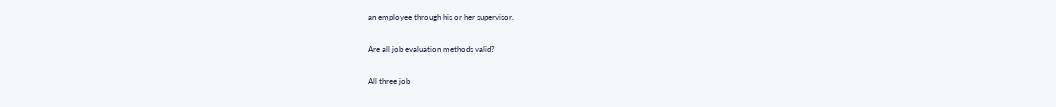an employee through his or her supervisor.

Are all job evaluation methods valid?

All three job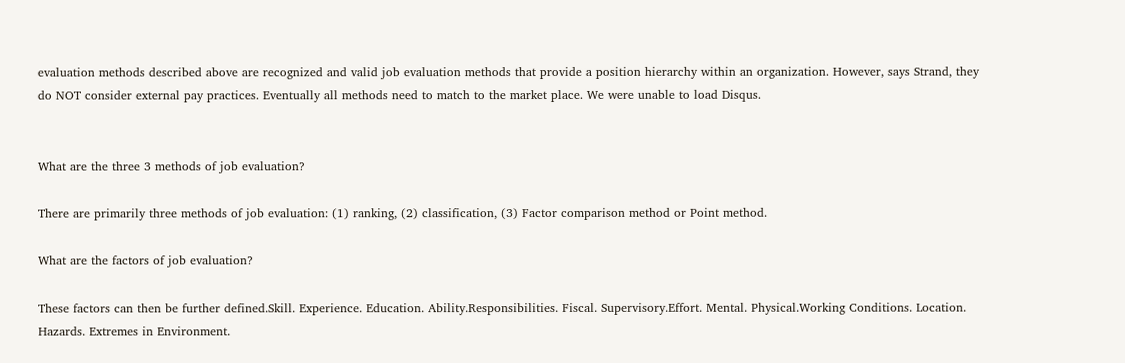evaluation methods described above are recognized and valid job evaluation methods that provide a position hierarchy within an organization. However, says Strand, they do NOT consider external pay practices. Eventually all methods need to match to the market place. We were unable to load Disqus.


What are the three 3 methods of job evaluation?

There are primarily three methods of job evaluation: (1) ranking, (2) classification, (3) Factor comparison method or Point method.

What are the factors of job evaluation?

These factors can then be further defined.Skill. Experience. Education. Ability.Responsibilities. Fiscal. Supervisory.Effort. Mental. Physical.Working Conditions. Location. Hazards. Extremes in Environment.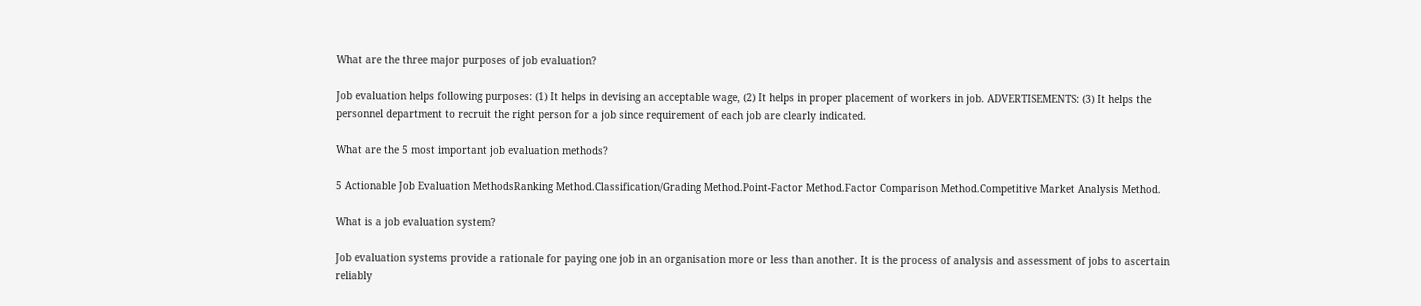What are the three major purposes of job evaluation?

Job evaluation helps following purposes: (1) It helps in devising an acceptable wage, (2) It helps in proper placement of workers in job. ADVERTISEMENTS: (3) It helps the personnel department to recruit the right person for a job since requirement of each job are clearly indicated.

What are the 5 most important job evaluation methods?

5 Actionable Job Evaluation MethodsRanking Method.Classification/Grading Method.Point-Factor Method.Factor Comparison Method.Competitive Market Analysis Method.

What is a job evaluation system?

Job evaluation systems provide a rationale for paying one job in an organisation more or less than another. It is the process of analysis and assessment of jobs to ascertain reliably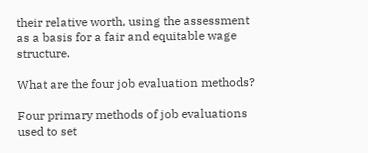their relative worth, using the assessment as a basis for a fair and equitable wage structure.

What are the four job evaluation methods?

Four primary methods of job evaluations used to set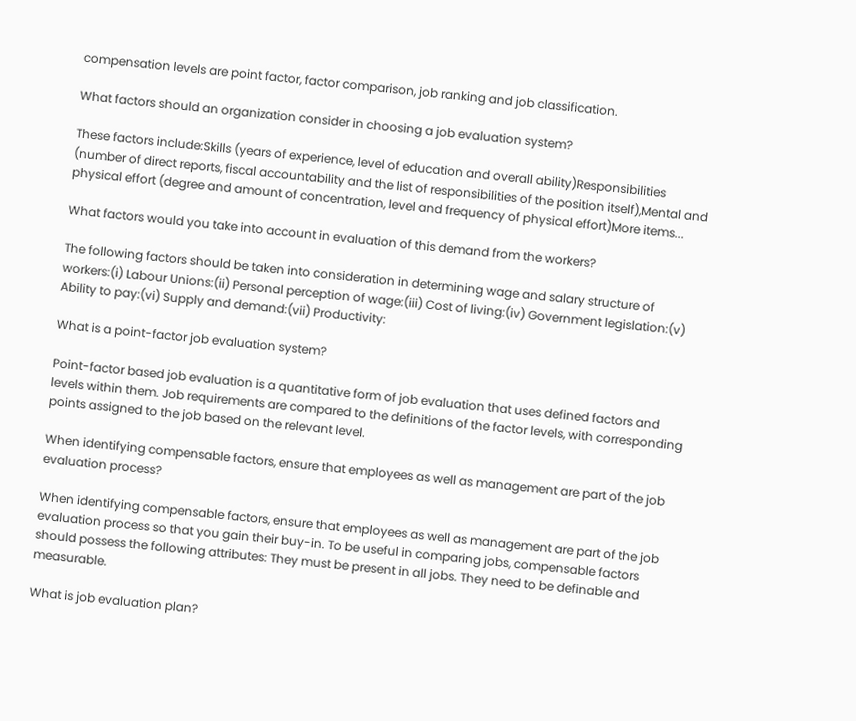compensation levels are point factor, factor comparison, job ranking and job classification.

What factors should an organization consider in choosing a job evaluation system?

These factors include:Skills (years of experience, level of education and overall ability)Responsibilities (number of direct reports, fiscal accountability and the list of responsibilities of the position itself),Mental and physical effort (degree and amount of concentration, level and frequency of physical effort)More items...

What factors would you take into account in evaluation of this demand from the workers?

The following factors should be taken into consideration in determining wage and salary structure of workers:(i) Labour Unions:(ii) Personal perception of wage:(iii) Cost of living:(iv) Government legislation:(v) Ability to pay:(vi) Supply and demand:(vii) Productivity:

What is a point-factor job evaluation system?

Point-factor based job evaluation is a quantitative form of job evaluation that uses defined factors and levels within them. Job requirements are compared to the definitions of the factor levels, with corresponding points assigned to the job based on the relevant level.

When identifying compensable factors, ensure that employees as well as management are part of the job evaluation process?

When identifying compensable factors, ensure that employees as well as management are part of the job evaluation process so that you gain their buy-in. To be useful in comparing jobs, compensable factors should possess the following attributes: They must be present in all jobs. They need to be definable and measurable.

What is job evaluation plan?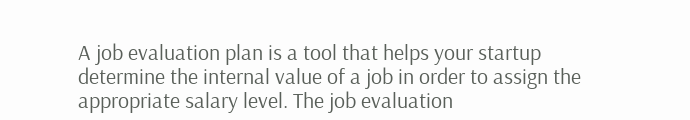A job evaluation plan is a tool that helps your startup determine the internal value of a job in order to assign the appropriate salary level. The job evaluation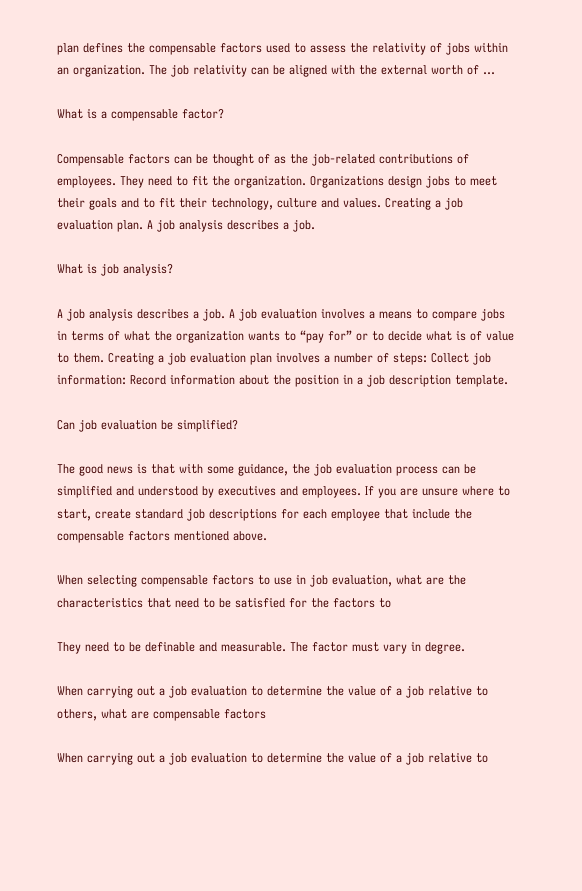plan defines the compensable factors used to assess the relativity of jobs within an organization. The job relativity can be aligned with the external worth of ...

What is a compensable factor?

Compensable factors can be thought of as the job-related contributions of employees. They need to fit the organization. Organizations design jobs to meet their goals and to fit their technology, culture and values. Creating a job evaluation plan. A job analysis describes a job.

What is job analysis?

A job analysis describes a job. A job evaluation involves a means to compare jobs in terms of what the organization wants to “pay for” or to decide what is of value to them. Creating a job evaluation plan involves a number of steps: Collect job information: Record information about the position in a job description template.

Can job evaluation be simplified?

The good news is that with some guidance, the job evaluation process can be simplified and understood by executives and employees. If you are unsure where to start, create standard job descriptions for each employee that include the compensable factors mentioned above.

When selecting compensable factors to use in job evaluation, what are the characteristics that need to be satisfied for the factors to

They need to be definable and measurable. The factor must vary in degree.

When carrying out a job evaluation to determine the value of a job relative to others, what are compensable factors

When carrying out a job evaluation to determine the value of a job relative to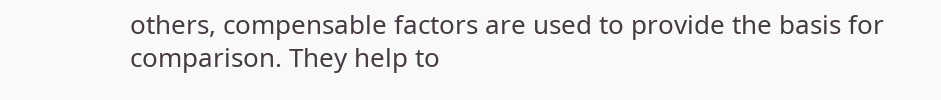others, compensable factors are used to provide the basis for comparison. They help to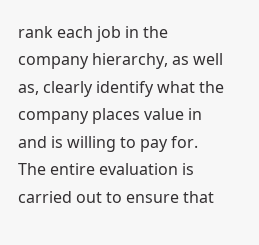rank each job in the company hierarchy, as well as, clearly identify what the company places value in and is willing to pay for. The entire evaluation is carried out to ensure that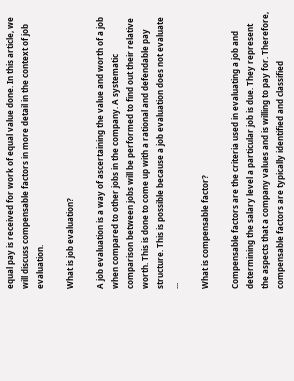equal pay is received for work of equal value done. In this article, we will discuss compensable factors in more detail in the context of job evaluation.

What is job evaluation?

A job evaluation is a way of ascertaining the value and worth of a job when compared to other jobs in the company. A systematic comparison between jobs will be performed to find out their relative worth. This is done to come up with a rational and defendable pay structure. This is possible because a job evaluation does not evaluate ...

What is compensable factor?

Compensable factors are the criteria used in evaluating a job and determining the salary level a particular job is due. They represent the aspects that a company values and is willing to pay for. Therefore, compensable factors are typically identified and classified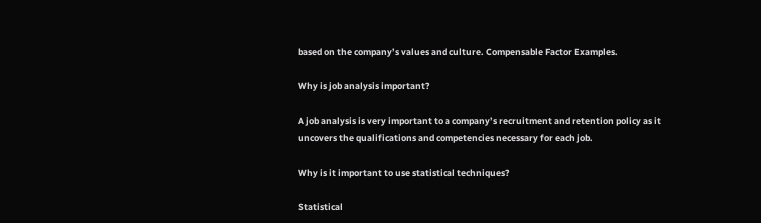based on the company’s values and culture. Compensable Factor Examples.

Why is job analysis important?

A job analysis is very important to a company’s recruitment and retention policy as it uncovers the qualifications and competencies necessary for each job.

Why is it important to use statistical techniques?

Statistical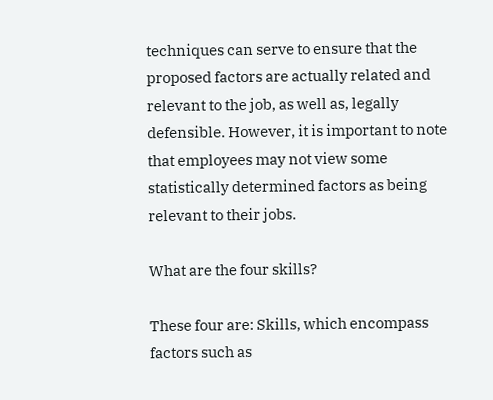techniques can serve to ensure that the proposed factors are actually related and relevant to the job, as well as, legally defensible. However, it is important to note that employees may not view some statistically determined factors as being relevant to their jobs.

What are the four skills?

These four are: Skills, which encompass factors such as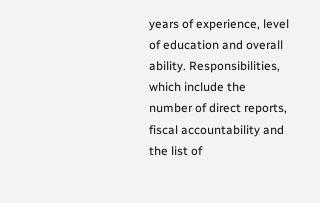years of experience, level of education and overall ability. Responsibilities, which include the number of direct reports, fiscal accountability and the list of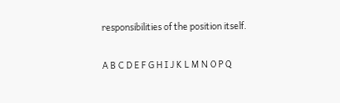responsibilities of the position itself.

A B C D E F G H I J K L M N O P Q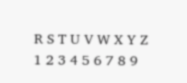R S T U V W X Y Z 1 2 3 4 5 6 7 8 9